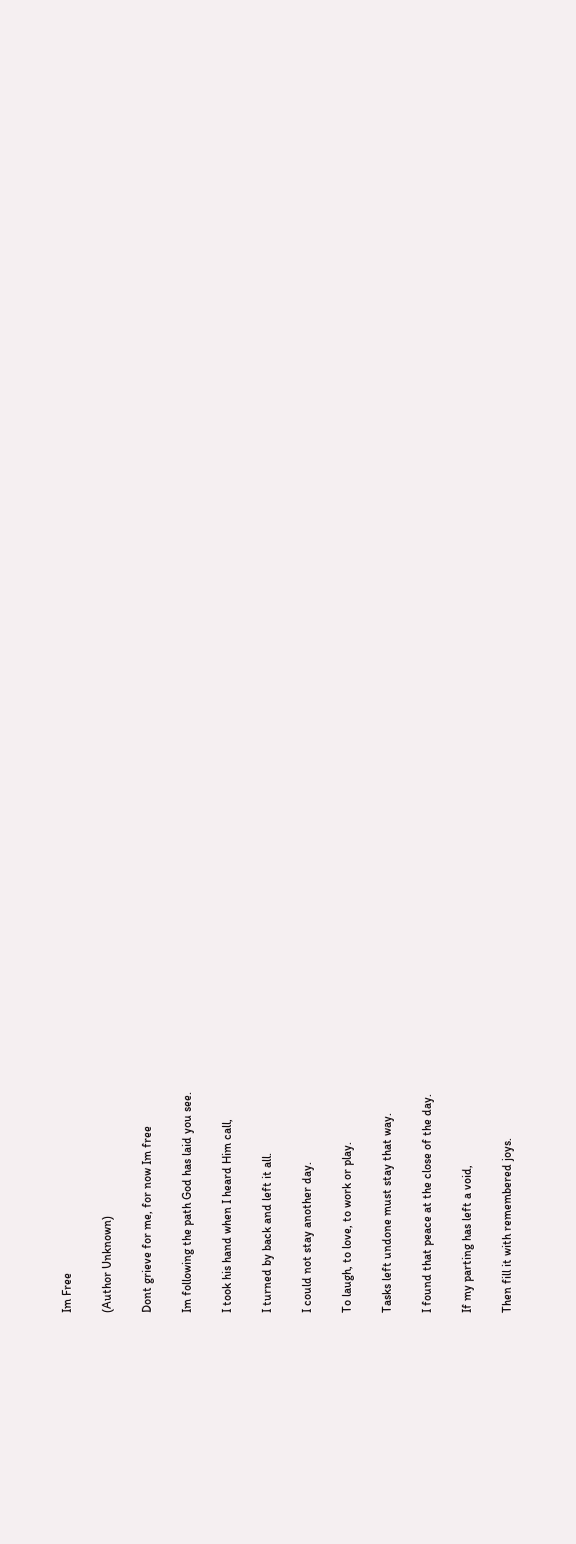Im Free

(Author Unknown)

Dont grieve for me, for now Im free

Im following the path God has laid you see.

I took his hand when I heard Him call,

I turned by back and left it all.

I could not stay another day.

To laugh, to love, to work or play.

Tasks left undone must stay that way.

I found that peace at the close of the day.

If my parting has left a void,

Then fill it with remembered joys.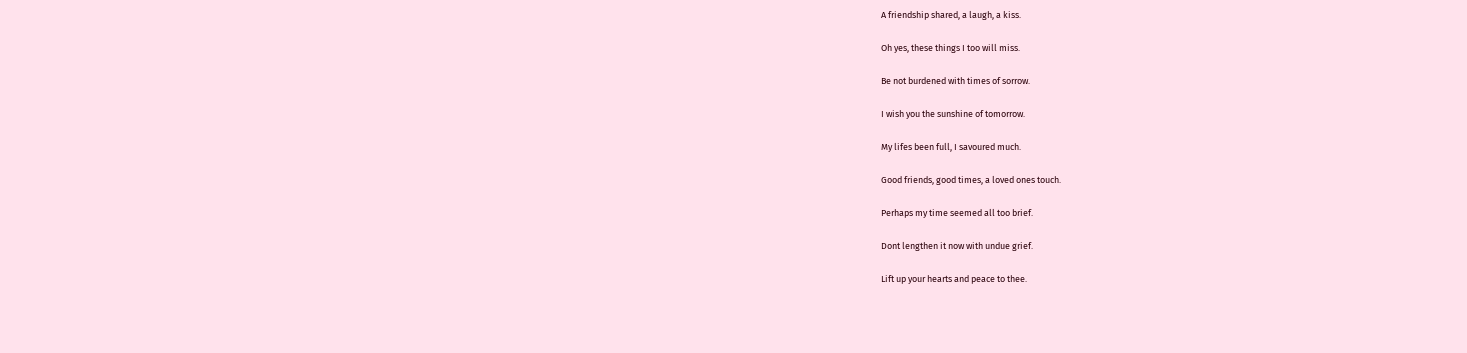A friendship shared, a laugh, a kiss.

Oh yes, these things I too will miss.

Be not burdened with times of sorrow.

I wish you the sunshine of tomorrow.

My lifes been full, I savoured much.

Good friends, good times, a loved ones touch.

Perhaps my time seemed all too brief.

Dont lengthen it now with undue grief.

Lift up your hearts and peace to thee.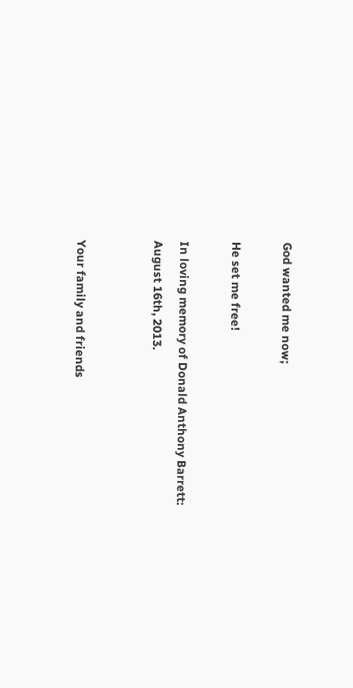God wanted me now;

He set me free!

In loving memory of Donald Anthony Barrett: August 16th, 2013.


Your family and friends